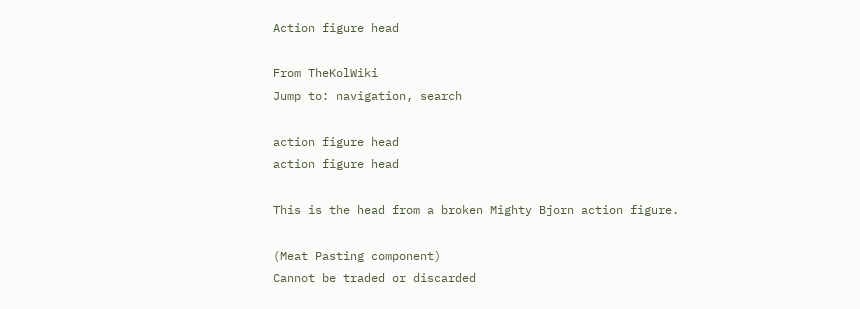Action figure head

From TheKolWiki
Jump to: navigation, search

action figure head
action figure head

This is the head from a broken Mighty Bjorn action figure.

(Meat Pasting component)
Cannot be traded or discarded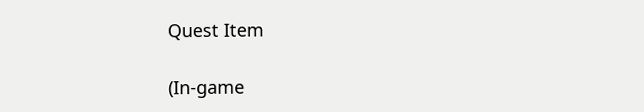Quest Item

(In-game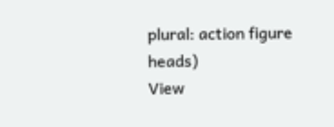plural: action figure heads)
View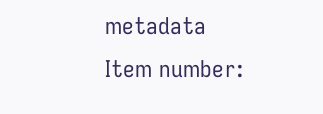metadata
Item number: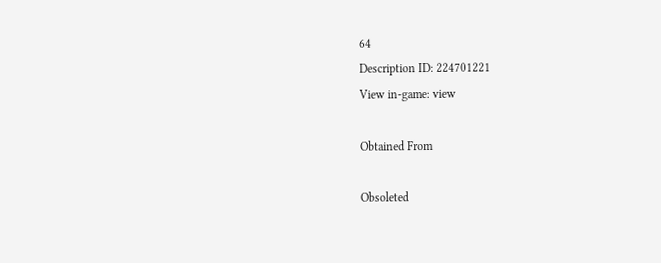64
Description ID: 224701221
View in-game: view

Obtained From

Obsoleted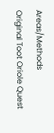Areas/Methods
Original Toot Oriole Quest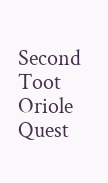Second Toot Oriole Quest